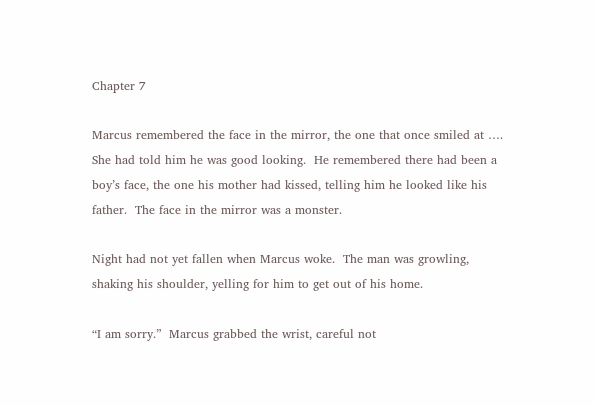Chapter 7

Marcus remembered the face in the mirror, the one that once smiled at ….  She had told him he was good looking.  He remembered there had been a boy’s face, the one his mother had kissed, telling him he looked like his father.  The face in the mirror was a monster.

Night had not yet fallen when Marcus woke.  The man was growling, shaking his shoulder, yelling for him to get out of his home.

“I am sorry.”  Marcus grabbed the wrist, careful not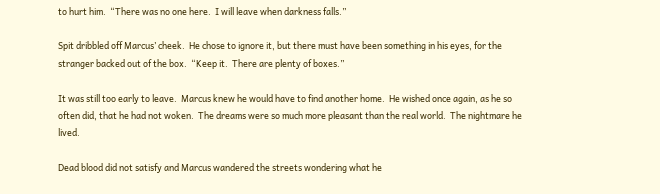to hurt him.  “There was no one here.  I will leave when darkness falls.”

Spit dribbled off Marcus’ cheek.  He chose to ignore it, but there must have been something in his eyes, for the stranger backed out of the box.  “Keep it.  There are plenty of boxes.”

It was still too early to leave.  Marcus knew he would have to find another home.  He wished once again, as he so often did, that he had not woken.  The dreams were so much more pleasant than the real world.  The nightmare he lived.

Dead blood did not satisfy and Marcus wandered the streets wondering what he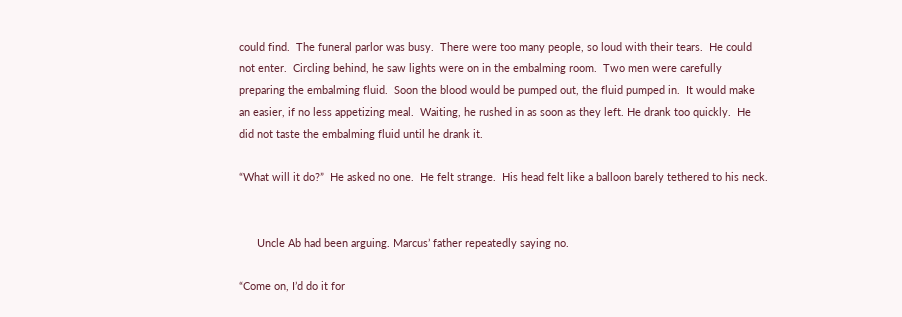could find.  The funeral parlor was busy.  There were too many people, so loud with their tears.  He could not enter.  Circling behind, he saw lights were on in the embalming room.  Two men were carefully preparing the embalming fluid.  Soon the blood would be pumped out, the fluid pumped in.  It would make an easier, if no less appetizing meal.  Waiting, he rushed in as soon as they left. He drank too quickly.  He did not taste the embalming fluid until he drank it.

“What will it do?”  He asked no one.  He felt strange.  His head felt like a balloon barely tethered to his neck.


      Uncle Ab had been arguing. Marcus’ father repeatedly saying no.

“Come on, I’d do it for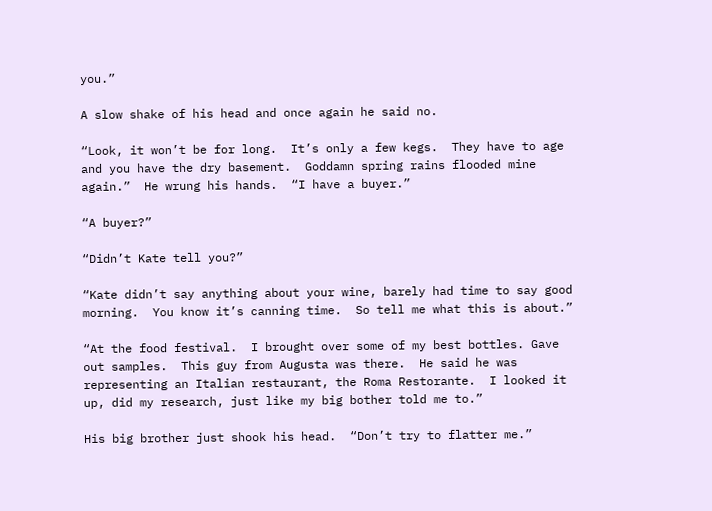you.”

A slow shake of his head and once again he said no.

“Look, it won’t be for long.  It’s only a few kegs.  They have to age and you have the dry basement.  Goddamn spring rains flooded mine again.”  He wrung his hands.  “I have a buyer.”

“A buyer?”

“Didn’t Kate tell you?”

“Kate didn’t say anything about your wine, barely had time to say good morning.  You know it’s canning time.  So tell me what this is about.”

“At the food festival.  I brought over some of my best bottles. Gave out samples.  This guy from Augusta was there.  He said he was representing an Italian restaurant, the Roma Restorante.  I looked it up, did my research, just like my big bother told me to.”

His big brother just shook his head.  “Don’t try to flatter me.”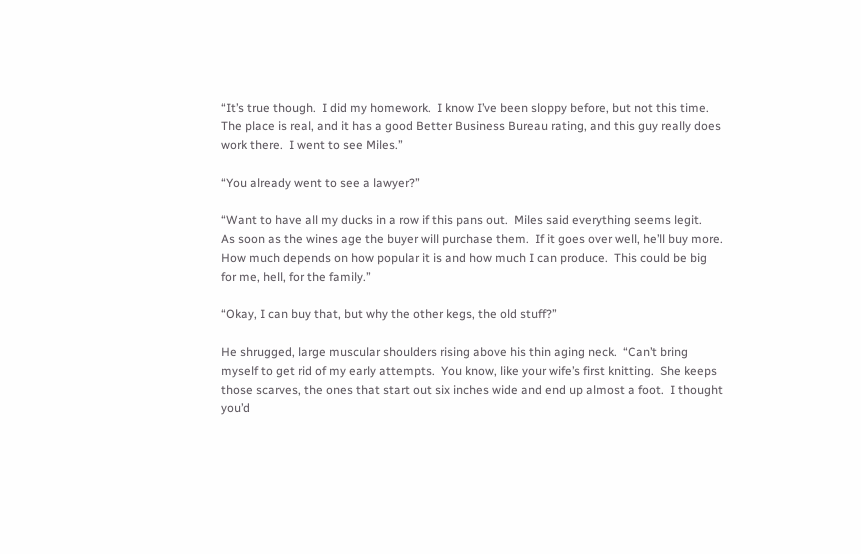“It’s true though.  I did my homework.  I know I’ve been sloppy before, but not this time.  The place is real, and it has a good Better Business Bureau rating, and this guy really does work there.  I went to see Miles.”

“You already went to see a lawyer?”

“Want to have all my ducks in a row if this pans out.  Miles said everything seems legit.   As soon as the wines age the buyer will purchase them.  If it goes over well, he’ll buy more.  How much depends on how popular it is and how much I can produce.  This could be big for me, hell, for the family.”

“Okay, I can buy that, but why the other kegs, the old stuff?”

He shrugged, large muscular shoulders rising above his thin aging neck.  “Can’t bring myself to get rid of my early attempts.  You know, like your wife’s first knitting.  She keeps those scarves, the ones that start out six inches wide and end up almost a foot.  I thought you’d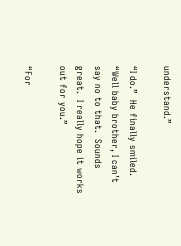understand.”

“I do.”  He finally smiled.  “Well baby brother, I can’t say no to that.  Sounds great.  I really hope it works out for you.”

“For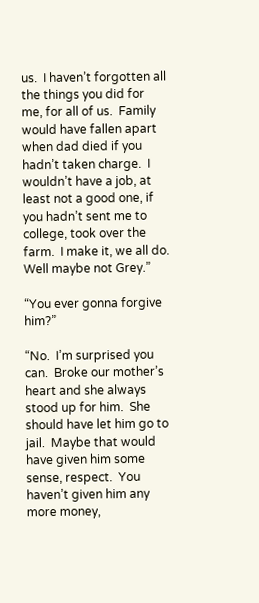us.  I haven’t forgotten all the things you did for me, for all of us.  Family would have fallen apart when dad died if you hadn’t taken charge.  I wouldn’t have a job, at least not a good one, if you hadn’t sent me to college, took over the farm.  I make it, we all do.  Well maybe not Grey.”

“You ever gonna forgive him?”

“No.  I’m surprised you can.  Broke our mother’s heart and she always stood up for him.  She should have let him go to jail.  Maybe that would have given him some sense, respect.  You haven’t given him any more money,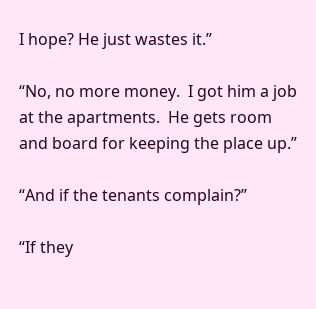I hope? He just wastes it.”

“No, no more money.  I got him a job at the apartments.  He gets room and board for keeping the place up.”

“And if the tenants complain?”

“If they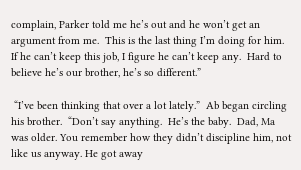complain, Parker told me he’s out and he won’t get an argument from me.  This is the last thing I’m doing for him.  If he can’t keep this job, I figure he can’t keep any.  Hard to believe he’s our brother, he’s so different.”

 “I’ve been thinking that over a lot lately.”  Ab began circling his brother.  “Don’t say anything.  He’s the baby.  Dad, Ma was older. You remember how they didn’t discipline him, not like us anyway. He got away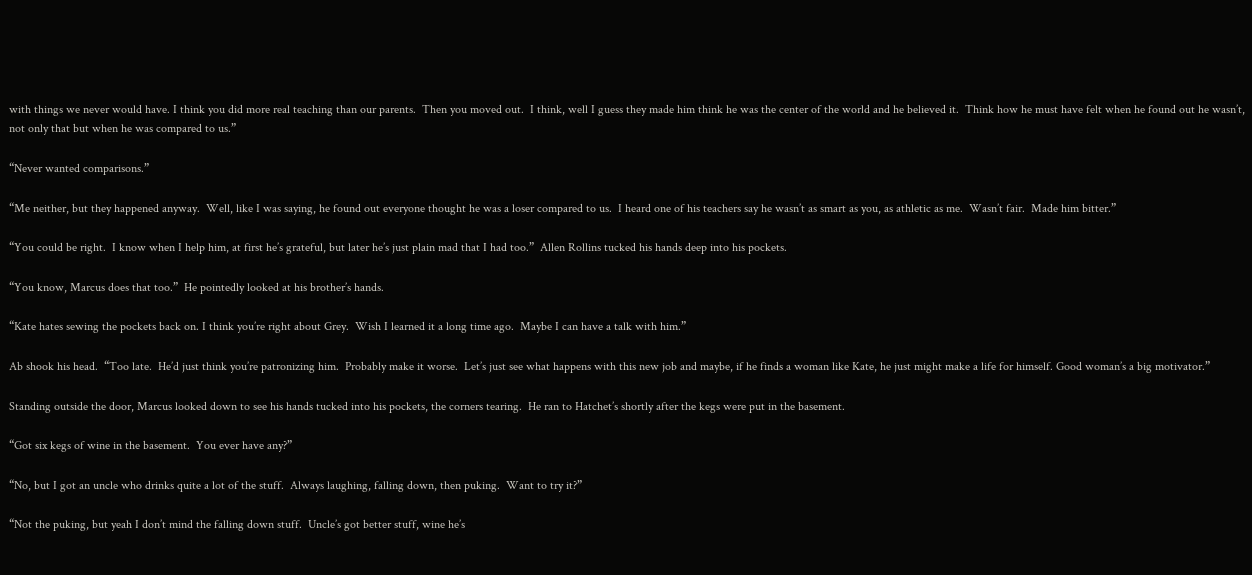with things we never would have. I think you did more real teaching than our parents.  Then you moved out.  I think, well I guess they made him think he was the center of the world and he believed it.  Think how he must have felt when he found out he wasn’t, not only that but when he was compared to us.”

“Never wanted comparisons.”

“Me neither, but they happened anyway.  Well, like I was saying, he found out everyone thought he was a loser compared to us.  I heard one of his teachers say he wasn’t as smart as you, as athletic as me.  Wasn’t fair.  Made him bitter.”

“You could be right.  I know when I help him, at first he’s grateful, but later he’s just plain mad that I had too.”  Allen Rollins tucked his hands deep into his pockets.

“You know, Marcus does that too.”  He pointedly looked at his brother’s hands.

“Kate hates sewing the pockets back on. I think you’re right about Grey.  Wish I learned it a long time ago.  Maybe I can have a talk with him.”

Ab shook his head.  “Too late.  He’d just think you’re patronizing him.  Probably make it worse.  Let’s just see what happens with this new job and maybe, if he finds a woman like Kate, he just might make a life for himself. Good woman’s a big motivator.”

Standing outside the door, Marcus looked down to see his hands tucked into his pockets, the corners tearing.  He ran to Hatchet’s shortly after the kegs were put in the basement.

“Got six kegs of wine in the basement.  You ever have any?”

“No, but I got an uncle who drinks quite a lot of the stuff.  Always laughing, falling down, then puking.  Want to try it?”

“Not the puking, but yeah I don’t mind the falling down stuff.  Uncle’s got better stuff, wine he’s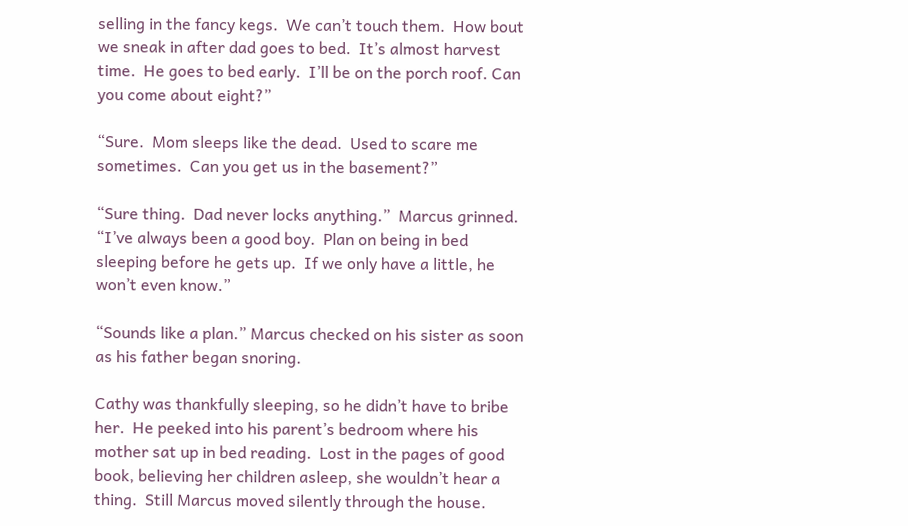selling in the fancy kegs.  We can’t touch them.  How bout we sneak in after dad goes to bed.  It’s almost harvest time.  He goes to bed early.  I’ll be on the porch roof. Can you come about eight?”

“Sure.  Mom sleeps like the dead.  Used to scare me sometimes.  Can you get us in the basement?”

“Sure thing.  Dad never locks anything.”  Marcus grinned.  “I’ve always been a good boy.  Plan on being in bed sleeping before he gets up.  If we only have a little, he won’t even know.”

“Sounds like a plan.” Marcus checked on his sister as soon as his father began snoring.

Cathy was thankfully sleeping, so he didn’t have to bribe her.  He peeked into his parent’s bedroom where his mother sat up in bed reading.  Lost in the pages of good book, believing her children asleep, she wouldn’t hear a thing.  Still Marcus moved silently through the house.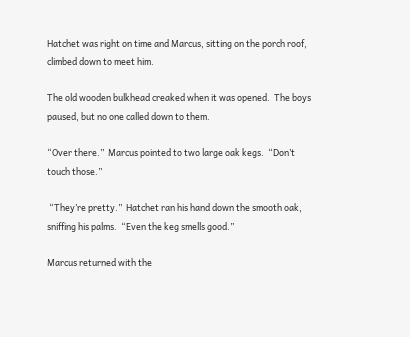Hatchet was right on time and Marcus, sitting on the porch roof, climbed down to meet him.

The old wooden bulkhead creaked when it was opened.  The boys paused, but no one called down to them.

“Over there.”  Marcus pointed to two large oak kegs.  “Don’t touch those.”

 “They’re pretty.”  Hatchet ran his hand down the smooth oak, sniffing his palms.  “Even the keg smells good.”

Marcus returned with the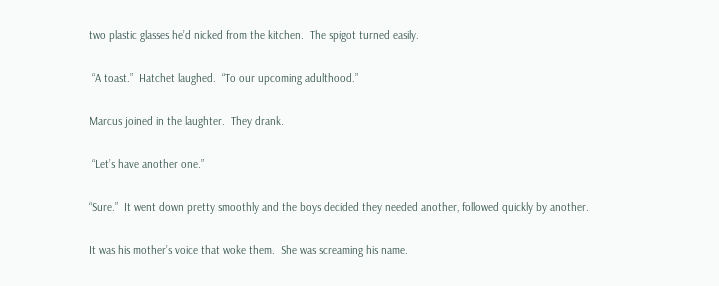two plastic glasses he’d nicked from the kitchen.  The spigot turned easily.

 “A toast.”  Hatchet laughed.  “To our upcoming adulthood.”

Marcus joined in the laughter.  They drank.

 “Let’s have another one.”

“Sure.”  It went down pretty smoothly and the boys decided they needed another, followed quickly by another.

It was his mother’s voice that woke them.  She was screaming his name.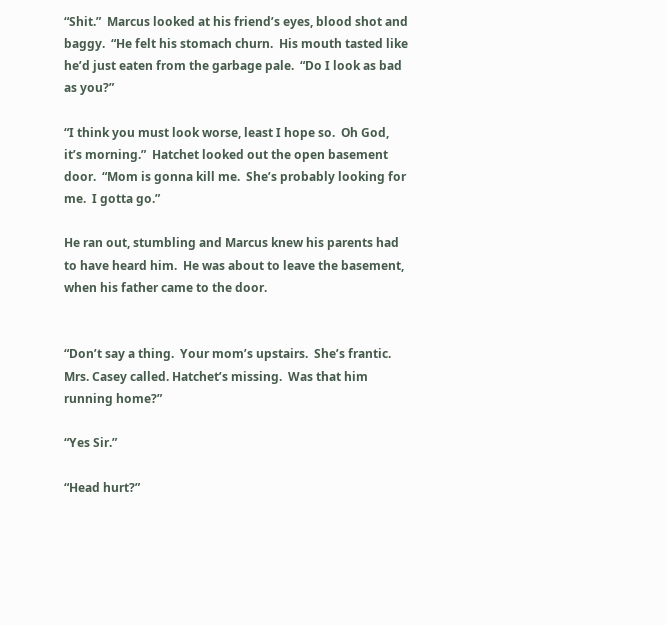“Shit.”  Marcus looked at his friend’s eyes, blood shot and baggy.  “He felt his stomach churn.  His mouth tasted like he’d just eaten from the garbage pale.  “Do I look as bad as you?”

“I think you must look worse, least I hope so.  Oh God, it’s morning.”  Hatchet looked out the open basement door.  “Mom is gonna kill me.  She’s probably looking for me.  I gotta go.”

He ran out, stumbling and Marcus knew his parents had to have heard him.  He was about to leave the basement, when his father came to the door.


“Don’t say a thing.  Your mom’s upstairs.  She’s frantic.  Mrs. Casey called. Hatchet’s missing.  Was that him running home?”

“Yes Sir.”

“Head hurt?”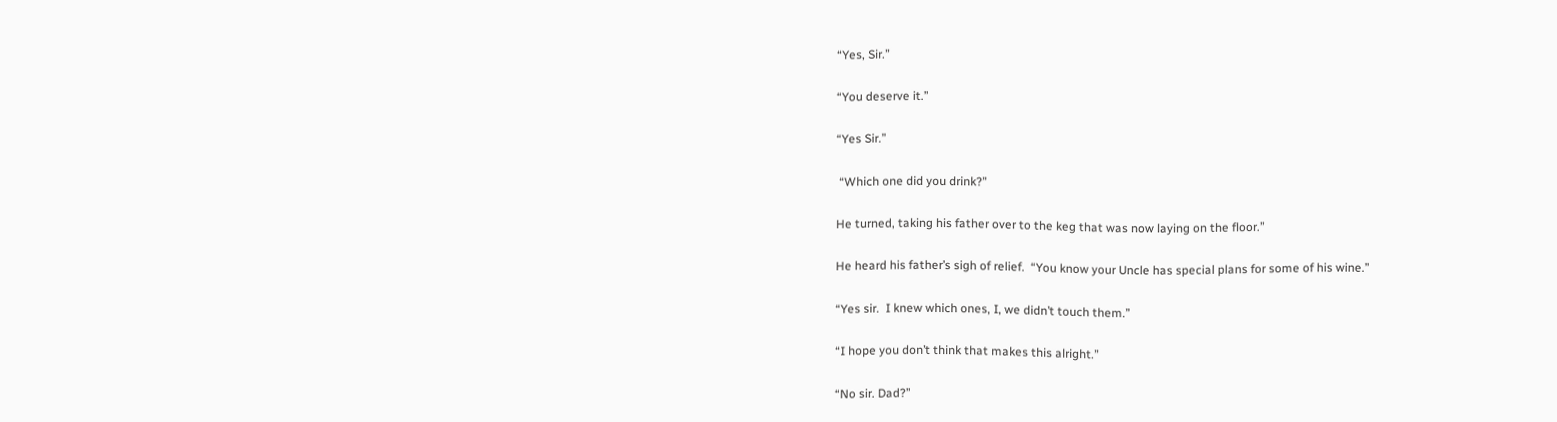“Yes, Sir.”

“You deserve it.”

“Yes Sir.”

 “Which one did you drink?”

He turned, taking his father over to the keg that was now laying on the floor.”

He heard his father’s sigh of relief.  “You know your Uncle has special plans for some of his wine.”

“Yes sir.  I knew which ones, I, we didn’t touch them.”

“I hope you don’t think that makes this alright.”

“No sir. Dad?”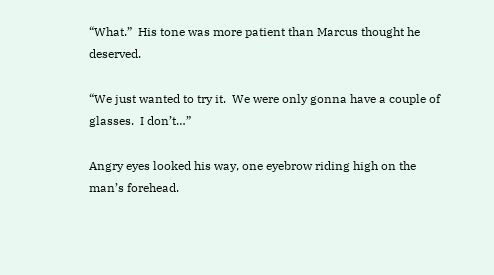“What.”  His tone was more patient than Marcus thought he deserved.

“We just wanted to try it.  We were only gonna have a couple of glasses.  I don’t…”

Angry eyes looked his way, one eyebrow riding high on the man’s forehead.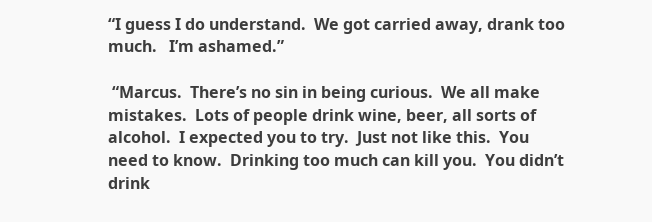“I guess I do understand.  We got carried away, drank too much.   I’m ashamed.”

 “Marcus.  There’s no sin in being curious.  We all make mistakes.  Lots of people drink wine, beer, all sorts of alcohol.  I expected you to try.  Just not like this.  You need to know.  Drinking too much can kill you.  You didn’t drink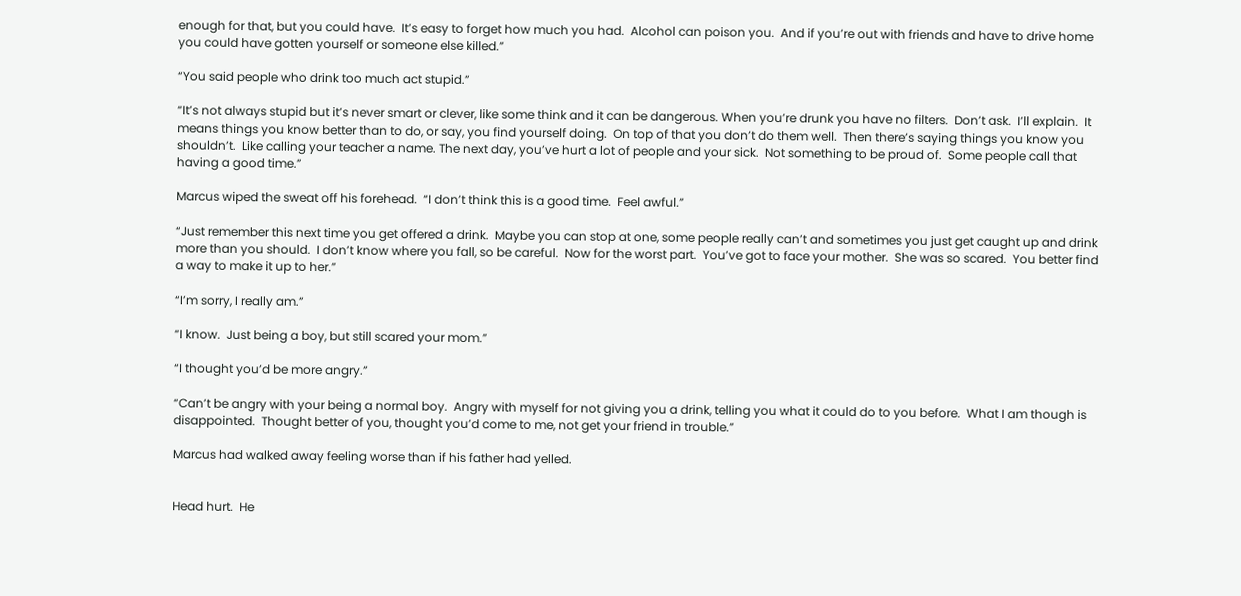enough for that, but you could have.  It’s easy to forget how much you had.  Alcohol can poison you.  And if you’re out with friends and have to drive home you could have gotten yourself or someone else killed.”

“You said people who drink too much act stupid.”

“It’s not always stupid but it’s never smart or clever, like some think and it can be dangerous. When you’re drunk you have no filters.  Don’t ask.  I’ll explain.  It means things you know better than to do, or say, you find yourself doing.  On top of that you don’t do them well.  Then there’s saying things you know you shouldn’t.  Like calling your teacher a name. The next day, you’ve hurt a lot of people and your sick.  Not something to be proud of.  Some people call that having a good time.”

Marcus wiped the sweat off his forehead.  “I don’t think this is a good time.  Feel awful.”

“Just remember this next time you get offered a drink.  Maybe you can stop at one, some people really can’t and sometimes you just get caught up and drink more than you should.  I don’t know where you fall, so be careful.  Now for the worst part.  You’ve got to face your mother.  She was so scared.  You better find a way to make it up to her.”

“I’m sorry, I really am.”

“I know.  Just being a boy, but still scared your mom.”

“I thought you’d be more angry.”

“Can’t be angry with your being a normal boy.  Angry with myself for not giving you a drink, telling you what it could do to you before.  What I am though is disappointed.  Thought better of you, thought you’d come to me, not get your friend in trouble.”

Marcus had walked away feeling worse than if his father had yelled.


Head hurt.  He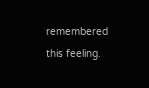remembered this feeling.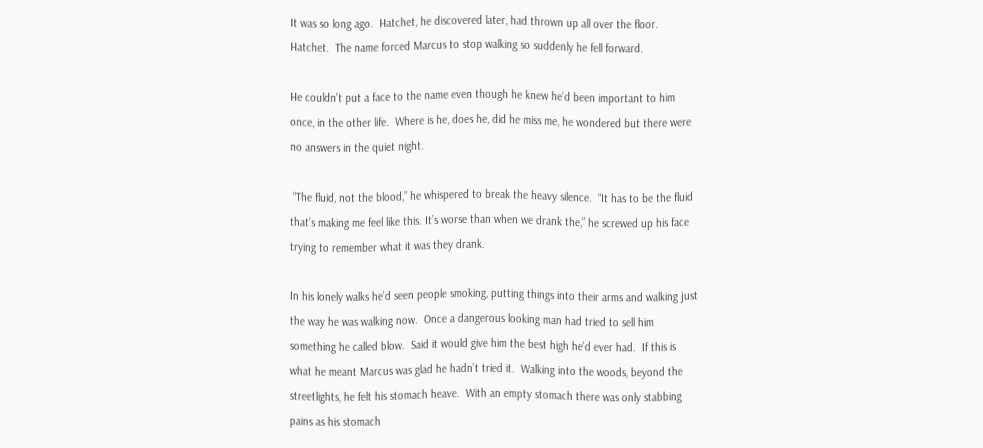It was so long ago.  Hatchet, he discovered later, had thrown up all over the floor.  Hatchet.  The name forced Marcus to stop walking so suddenly he fell forward.

He couldn’t put a face to the name even though he knew he’d been important to him once, in the other life.  Where is he, does he, did he miss me, he wondered but there were no answers in the quiet night.

 “The fluid, not the blood,” he whispered to break the heavy silence.  “It has to be the fluid that’s making me feel like this. It’s worse than when we drank the,” he screwed up his face trying to remember what it was they drank.

In his lonely walks he’d seen people smoking, putting things into their arms and walking just the way he was walking now.  Once a dangerous looking man had tried to sell him something he called blow.  Said it would give him the best high he’d ever had.  If this is what he meant Marcus was glad he hadn’t tried it.  Walking into the woods, beyond the streetlights, he felt his stomach heave.  With an empty stomach there was only stabbing pains as his stomach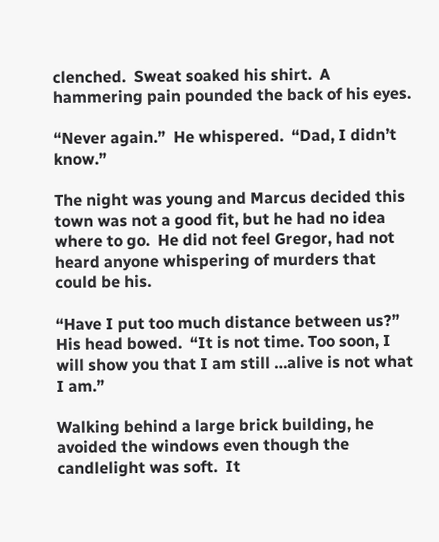clenched.  Sweat soaked his shirt.  A hammering pain pounded the back of his eyes.

“Never again.”  He whispered.  “Dad, I didn’t know.”

The night was young and Marcus decided this town was not a good fit, but he had no idea where to go.  He did not feel Gregor, had not heard anyone whispering of murders that could be his.

“Have I put too much distance between us?”  His head bowed.  “It is not time. Too soon, I will show you that I am still …alive is not what I am.”

Walking behind a large brick building, he avoided the windows even though the candlelight was soft.  It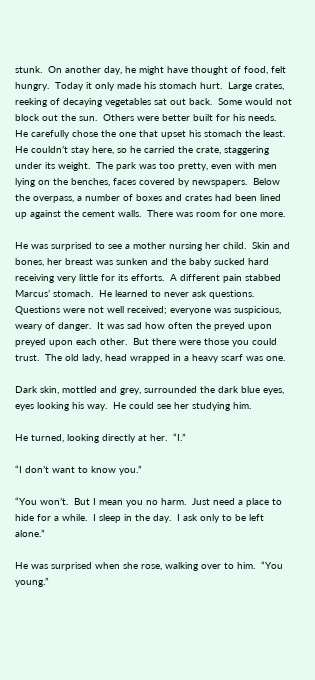stunk.  On another day, he might have thought of food, felt hungry.  Today it only made his stomach hurt.  Large crates, reeking of decaying vegetables sat out back.  Some would not block out the sun.  Others were better built for his needs.  He carefully chose the one that upset his stomach the least.  He couldn’t stay here, so he carried the crate, staggering under its weight.  The park was too pretty, even with men lying on the benches, faces covered by newspapers.  Below the overpass, a number of boxes and crates had been lined up against the cement walls.  There was room for one more.

He was surprised to see a mother nursing her child.  Skin and bones, her breast was sunken and the baby sucked hard receiving very little for its efforts.  A different pain stabbed Marcus’ stomach.  He learned to never ask questions.  Questions were not well received; everyone was suspicious, weary of danger.  It was sad how often the preyed upon preyed upon each other.  But there were those you could trust.  The old lady, head wrapped in a heavy scarf was one.

Dark skin, mottled and grey, surrounded the dark blue eyes, eyes looking his way.  He could see her studying him.

He turned, looking directly at her.  “I.”

“I don’t want to know you.”

“You won’t.  But I mean you no harm.  Just need a place to hide for a while.  I sleep in the day.  I ask only to be left alone.”

He was surprised when she rose, walking over to him.  “You young.”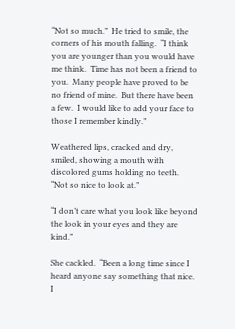“Not so much.”  He tried to smile, the corners of his mouth falling.  “I think you are younger than you would have me think.  Time has not been a friend to you.  Many people have proved to be no friend of mine.  But there have been a few.  I would like to add your face to those I remember kindly.”

Weathered lips, cracked and dry, smiled, showing a mouth with discolored gums holding no teeth.  “Not so nice to look at.”

“I don’t care what you look like beyond the look in your eyes and they are kind.”

She cackled.  “Been a long time since I heard anyone say something that nice.  I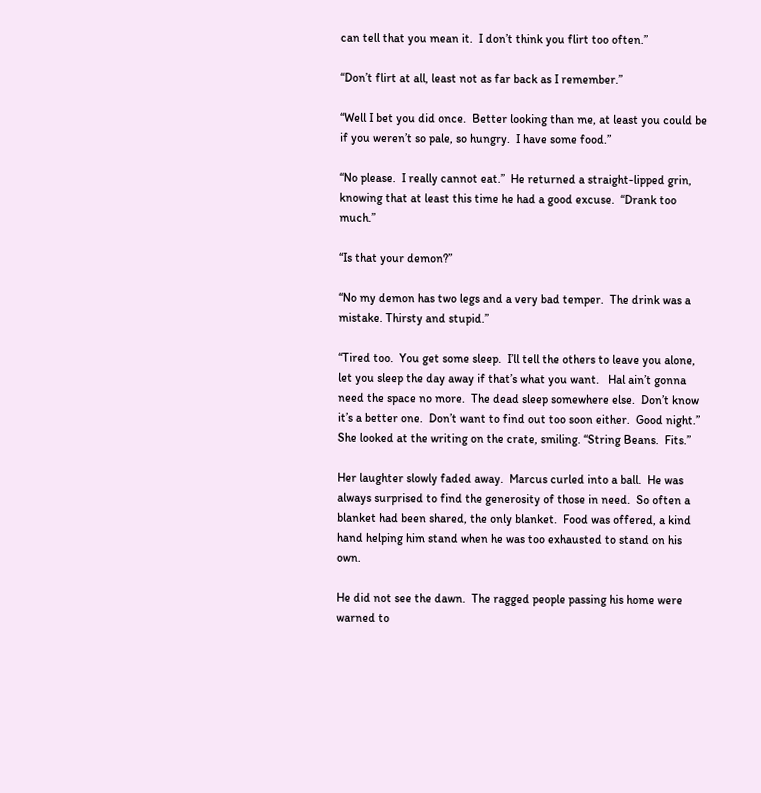can tell that you mean it.  I don’t think you flirt too often.”

“Don’t flirt at all, least not as far back as I remember.”

“Well I bet you did once.  Better looking than me, at least you could be if you weren’t so pale, so hungry.  I have some food.”

“No please.  I really cannot eat.”  He returned a straight-lipped grin, knowing that at least this time he had a good excuse.  “Drank too much.”

“Is that your demon?”

“No my demon has two legs and a very bad temper.  The drink was a mistake. Thirsty and stupid.”

“Tired too.  You get some sleep.  I’ll tell the others to leave you alone, let you sleep the day away if that’s what you want.   Hal ain’t gonna need the space no more.  The dead sleep somewhere else.  Don’t know it’s a better one.  Don’t want to find out too soon either.  Good night.”  She looked at the writing on the crate, smiling. “String Beans.  Fits.”

Her laughter slowly faded away.  Marcus curled into a ball.  He was always surprised to find the generosity of those in need.  So often a blanket had been shared, the only blanket.  Food was offered, a kind hand helping him stand when he was too exhausted to stand on his own.

He did not see the dawn.  The ragged people passing his home were warned to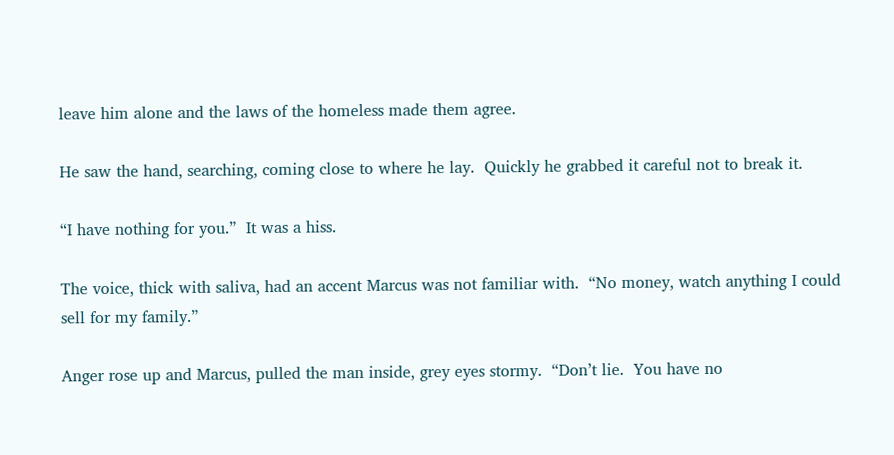leave him alone and the laws of the homeless made them agree.

He saw the hand, searching, coming close to where he lay.  Quickly he grabbed it careful not to break it.

“I have nothing for you.”  It was a hiss.

The voice, thick with saliva, had an accent Marcus was not familiar with.  “No money, watch anything I could sell for my family.”

Anger rose up and Marcus, pulled the man inside, grey eyes stormy.  “Don’t lie.  You have no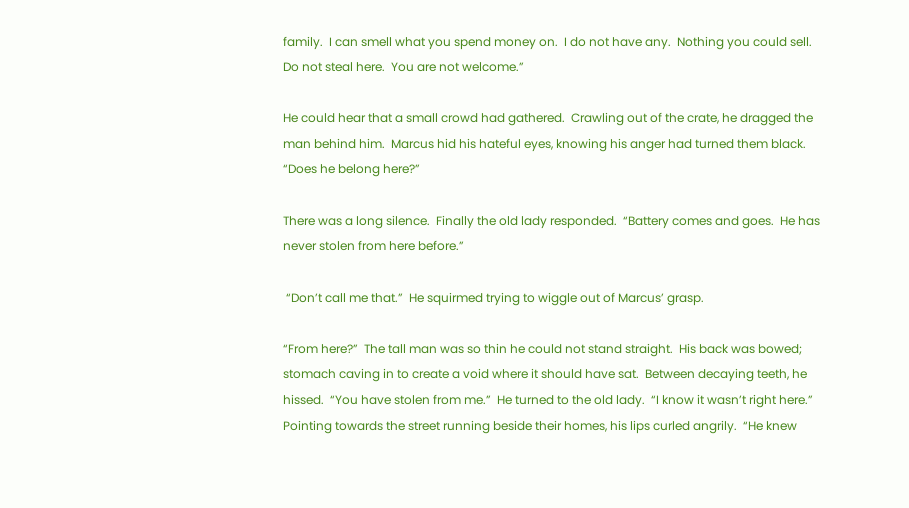family.  I can smell what you spend money on.  I do not have any.  Nothing you could sell.  Do not steal here.  You are not welcome.”

He could hear that a small crowd had gathered.  Crawling out of the crate, he dragged the man behind him.  Marcus hid his hateful eyes, knowing his anger had turned them black.  “Does he belong here?”

There was a long silence.  Finally the old lady responded.  “Battery comes and goes.  He has never stolen from here before.”

 “Don’t call me that.”  He squirmed trying to wiggle out of Marcus’ grasp.

“From here?”  The tall man was so thin he could not stand straight.  His back was bowed; stomach caving in to create a void where it should have sat.  Between decaying teeth, he hissed.  “You have stolen from me.”  He turned to the old lady.  “I know it wasn’t right here.”  Pointing towards the street running beside their homes, his lips curled angrily.  “He knew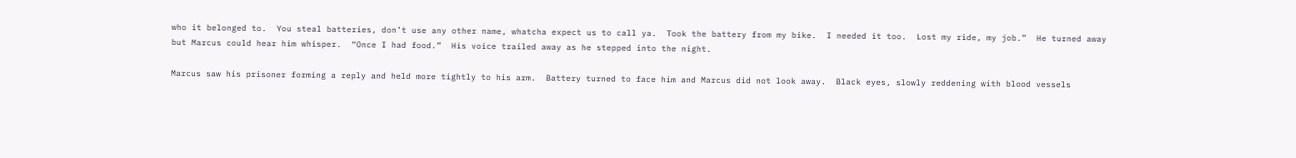who it belonged to.  You steal batteries, don’t use any other name, whatcha expect us to call ya.  Took the battery from my bike.  I needed it too.  Lost my ride, my job.”  He turned away but Marcus could hear him whisper.  “Once I had food.”  His voice trailed away as he stepped into the night.

Marcus saw his prisoner forming a reply and held more tightly to his arm.  Battery turned to face him and Marcus did not look away.  Black eyes, slowly reddening with blood vessels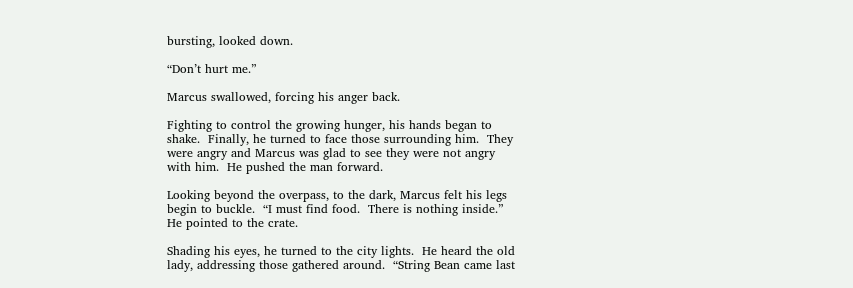bursting, looked down.

“Don’t hurt me.”

Marcus swallowed, forcing his anger back.

Fighting to control the growing hunger, his hands began to shake.  Finally, he turned to face those surrounding him.  They were angry and Marcus was glad to see they were not angry with him.  He pushed the man forward.

Looking beyond the overpass, to the dark, Marcus felt his legs begin to buckle.  “I must find food.  There is nothing inside.”  He pointed to the crate.

Shading his eyes, he turned to the city lights.  He heard the old lady, addressing those gathered around.  “String Bean came last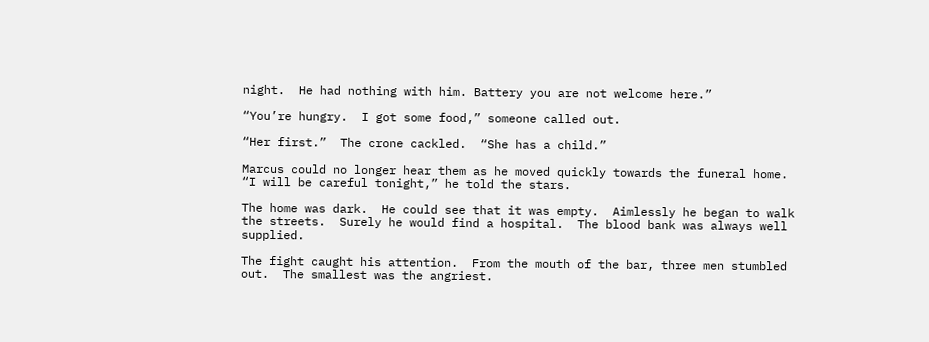night.  He had nothing with him. Battery you are not welcome here.”

“You’re hungry.  I got some food,” someone called out.

“Her first.”  The crone cackled.  “She has a child.”

Marcus could no longer hear them as he moved quickly towards the funeral home.  “I will be careful tonight,” he told the stars.

The home was dark.  He could see that it was empty.  Aimlessly he began to walk the streets.  Surely he would find a hospital.  The blood bank was always well supplied.

The fight caught his attention.  From the mouth of the bar, three men stumbled out.  The smallest was the angriest.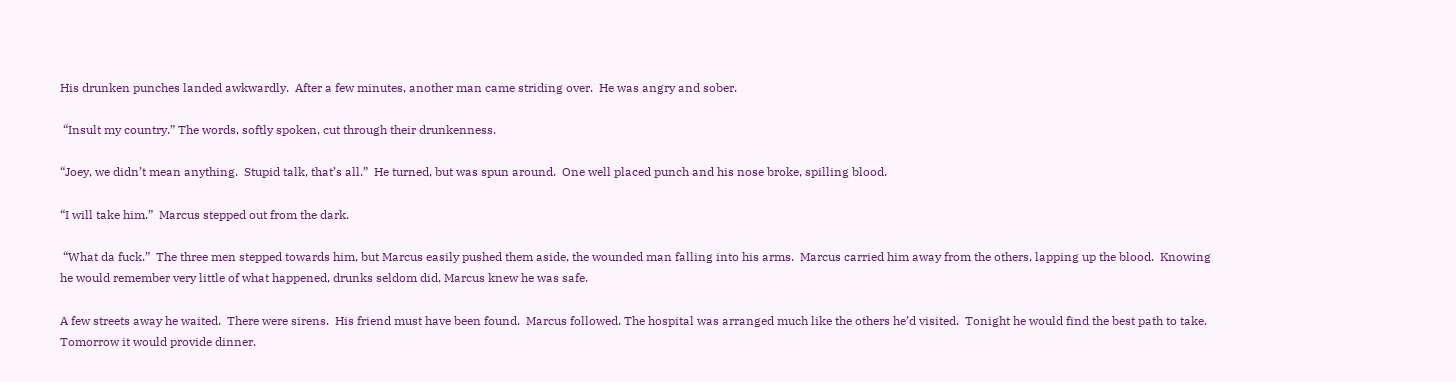His drunken punches landed awkwardly.  After a few minutes, another man came striding over.  He was angry and sober.

 “Insult my country.” The words, softly spoken, cut through their drunkenness.

“Joey, we didn’t mean anything.  Stupid talk, that’s all.”  He turned, but was spun around.  One well placed punch and his nose broke, spilling blood.

“I will take him.”  Marcus stepped out from the dark.

 “What da fuck.”  The three men stepped towards him, but Marcus easily pushed them aside, the wounded man falling into his arms.  Marcus carried him away from the others, lapping up the blood.  Knowing he would remember very little of what happened, drunks seldom did, Marcus knew he was safe.

A few streets away he waited.  There were sirens.  His friend must have been found.  Marcus followed. The hospital was arranged much like the others he’d visited.  Tonight he would find the best path to take.  Tomorrow it would provide dinner.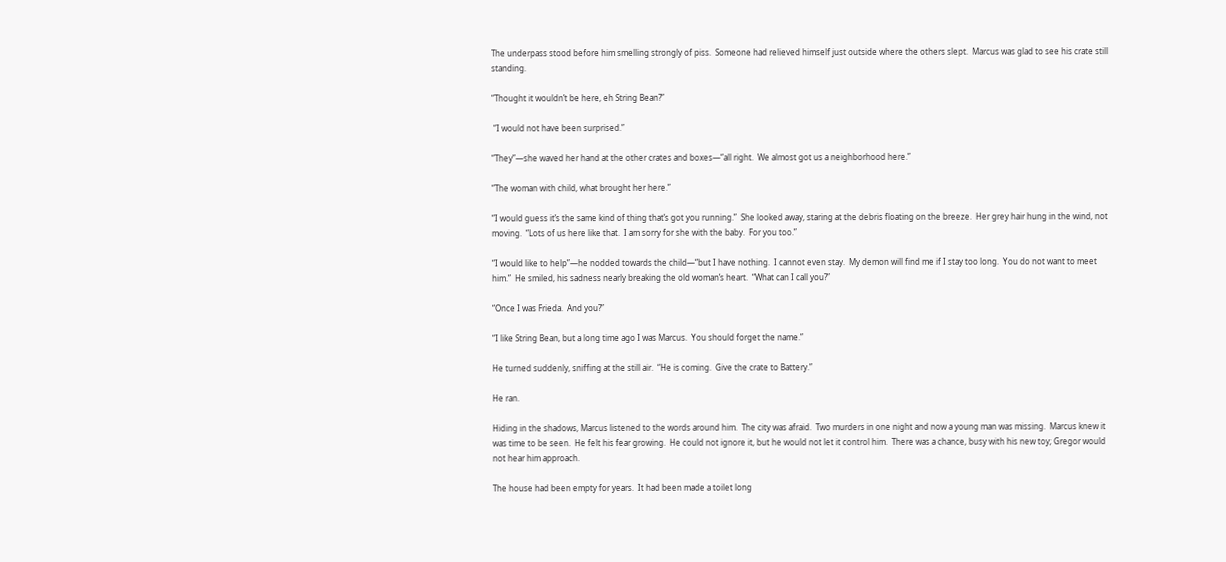The underpass stood before him smelling strongly of piss.  Someone had relieved himself just outside where the others slept.  Marcus was glad to see his crate still standing.

“Thought it wouldn’t be here, eh String Bean?”

 “I would not have been surprised.”

“They”—she waved her hand at the other crates and boxes—“all right.  We almost got us a neighborhood here.”

“The woman with child, what brought her here.”

“I would guess it’s the same kind of thing that’s got you running.”  She looked away, staring at the debris floating on the breeze.  Her grey hair hung in the wind, not moving.  “Lots of us here like that.  I am sorry for she with the baby.  For you too.”

“I would like to help”—he nodded towards the child—“but I have nothing.  I cannot even stay.  My demon will find me if I stay too long.  You do not want to meet him.”  He smiled, his sadness nearly breaking the old woman’s heart.  “What can I call you?”

“Once I was Frieda.  And you?”

“I like String Bean, but a long time ago I was Marcus.  You should forget the name.”

He turned suddenly, sniffing at the still air.  “He is coming.  Give the crate to Battery.”

He ran.

Hiding in the shadows, Marcus listened to the words around him.  The city was afraid.  Two murders in one night and now a young man was missing.  Marcus knew it was time to be seen.  He felt his fear growing.  He could not ignore it, but he would not let it control him.  There was a chance, busy with his new toy; Gregor would not hear him approach.

The house had been empty for years.  It had been made a toilet long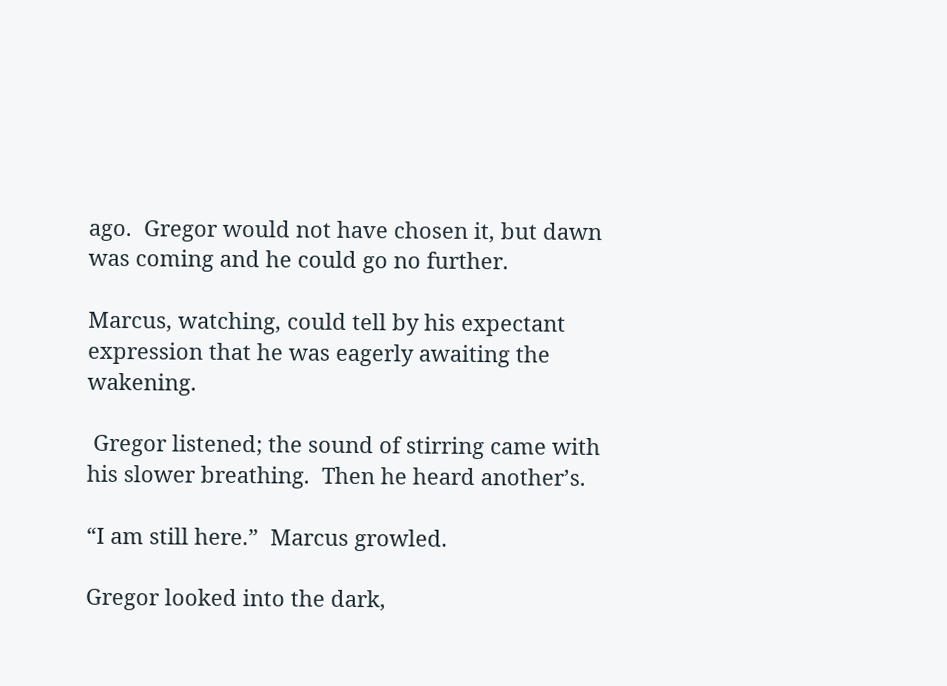ago.  Gregor would not have chosen it, but dawn was coming and he could go no further.

Marcus, watching, could tell by his expectant expression that he was eagerly awaiting the wakening.

 Gregor listened; the sound of stirring came with his slower breathing.  Then he heard another’s.

“I am still here.”  Marcus growled.

Gregor looked into the dark,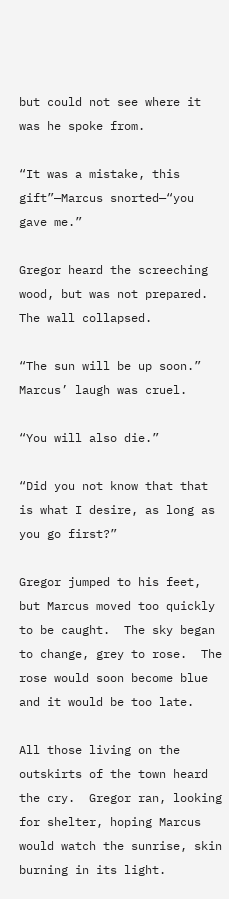but could not see where it was he spoke from.

“It was a mistake, this gift”—Marcus snorted—“you gave me.”

Gregor heard the screeching wood, but was not prepared.  The wall collapsed.

“The sun will be up soon.”  Marcus’ laugh was cruel.

“You will also die.”

“Did you not know that that is what I desire, as long as you go first?”

Gregor jumped to his feet, but Marcus moved too quickly to be caught.  The sky began to change, grey to rose.  The rose would soon become blue and it would be too late.

All those living on the outskirts of the town heard the cry.  Gregor ran, looking for shelter, hoping Marcus would watch the sunrise, skin burning in its light.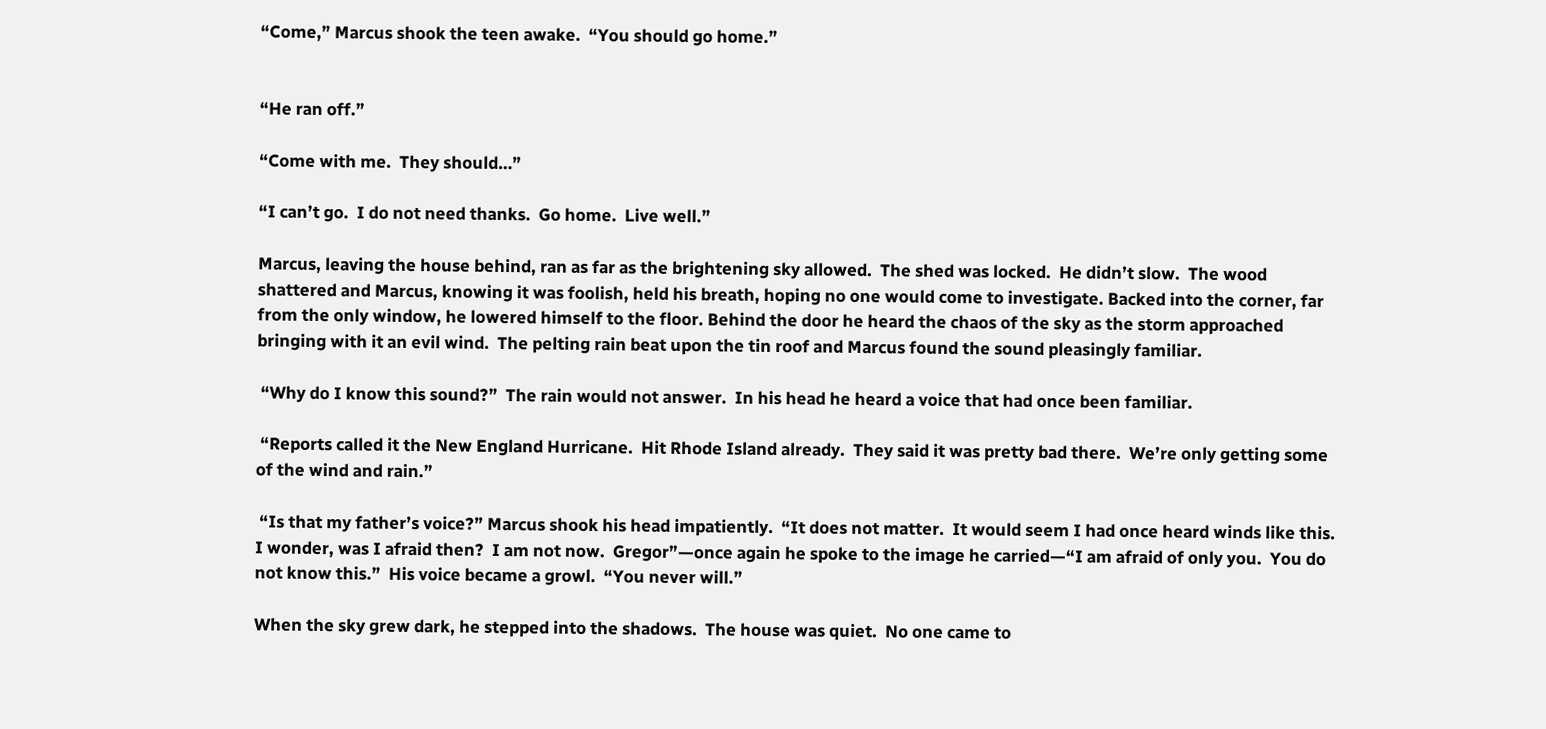“Come,” Marcus shook the teen awake.  “You should go home.”


“He ran off.”

“Come with me.  They should…”

“I can’t go.  I do not need thanks.  Go home.  Live well.”

Marcus, leaving the house behind, ran as far as the brightening sky allowed.  The shed was locked.  He didn’t slow.  The wood shattered and Marcus, knowing it was foolish, held his breath, hoping no one would come to investigate. Backed into the corner, far from the only window, he lowered himself to the floor. Behind the door he heard the chaos of the sky as the storm approached bringing with it an evil wind.  The pelting rain beat upon the tin roof and Marcus found the sound pleasingly familiar.

 “Why do I know this sound?”  The rain would not answer.  In his head he heard a voice that had once been familiar.

 “Reports called it the New England Hurricane.  Hit Rhode Island already.  They said it was pretty bad there.  We’re only getting some of the wind and rain.”

 “Is that my father’s voice?” Marcus shook his head impatiently.  “It does not matter.  It would seem I had once heard winds like this.  I wonder, was I afraid then?  I am not now.  Gregor”—once again he spoke to the image he carried—“I am afraid of only you.  You do not know this.”  His voice became a growl.  “You never will.”

When the sky grew dark, he stepped into the shadows.  The house was quiet.  No one came to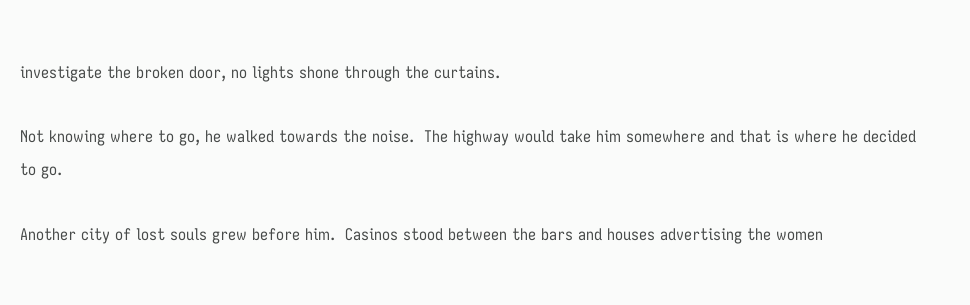investigate the broken door, no lights shone through the curtains.

Not knowing where to go, he walked towards the noise.  The highway would take him somewhere and that is where he decided to go.

Another city of lost souls grew before him.  Casinos stood between the bars and houses advertising the women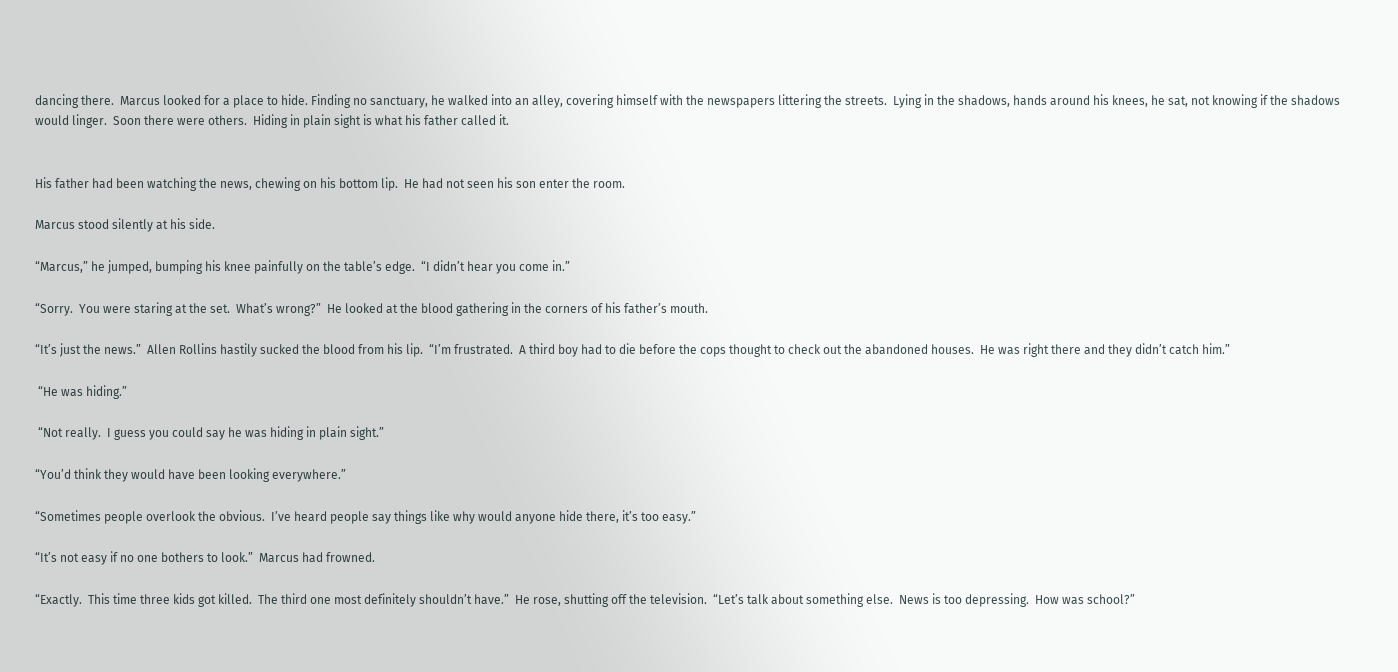dancing there.  Marcus looked for a place to hide. Finding no sanctuary, he walked into an alley, covering himself with the newspapers littering the streets.  Lying in the shadows, hands around his knees, he sat, not knowing if the shadows would linger.  Soon there were others.  Hiding in plain sight is what his father called it.


His father had been watching the news, chewing on his bottom lip.  He had not seen his son enter the room.

Marcus stood silently at his side.

“Marcus,” he jumped, bumping his knee painfully on the table’s edge.  “I didn’t hear you come in.”

“Sorry.  You were staring at the set.  What’s wrong?”  He looked at the blood gathering in the corners of his father’s mouth.

“It’s just the news.”  Allen Rollins hastily sucked the blood from his lip.  “I’m frustrated.  A third boy had to die before the cops thought to check out the abandoned houses.  He was right there and they didn’t catch him.”

 “He was hiding.”

 “Not really.  I guess you could say he was hiding in plain sight.”

“You’d think they would have been looking everywhere.”

“Sometimes people overlook the obvious.  I’ve heard people say things like why would anyone hide there, it’s too easy.”

“It’s not easy if no one bothers to look.”  Marcus had frowned.

“Exactly.  This time three kids got killed.  The third one most definitely shouldn’t have.”  He rose, shutting off the television.  “Let’s talk about something else.  News is too depressing.  How was school?”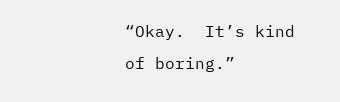“Okay.  It’s kind of boring.”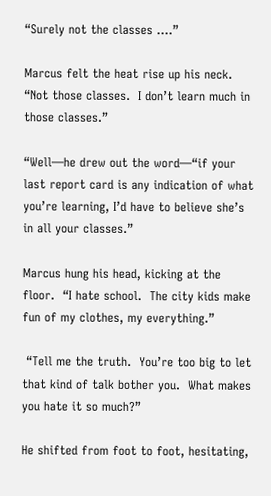“Surely not the classes ….”

Marcus felt the heat rise up his neck.  “Not those classes.  I don’t learn much in those classes.”

“Well—he drew out the word—“if your last report card is any indication of what you’re learning, I’d have to believe she’s in all your classes.”

Marcus hung his head, kicking at the floor.  “I hate school.  The city kids make fun of my clothes, my everything.”

 “Tell me the truth.  You’re too big to let that kind of talk bother you.  What makes you hate it so much?”

He shifted from foot to foot, hesitating,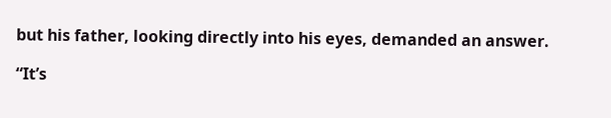but his father, looking directly into his eyes, demanded an answer.

“It’s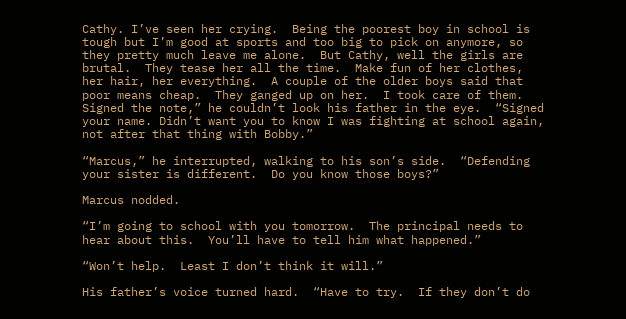Cathy. I’ve seen her crying.  Being the poorest boy in school is tough but I’m good at sports and too big to pick on anymore, so they pretty much leave me alone.  But Cathy, well the girls are brutal.  They tease her all the time.  Make fun of her clothes, her hair, her everything.  A couple of the older boys said that poor means cheap.  They ganged up on her.  I took care of them.  Signed the note,” he couldn’t look his father in the eye.  “Signed your name. Didn’t want you to know I was fighting at school again, not after that thing with Bobby.”

“Marcus,” he interrupted, walking to his son’s side.  “Defending your sister is different.  Do you know those boys?”

Marcus nodded.

“I’m going to school with you tomorrow.  The principal needs to hear about this.  You’ll have to tell him what happened.”

“Won’t help.  Least I don’t think it will.”

His father’s voice turned hard.  “Have to try.  If they don’t do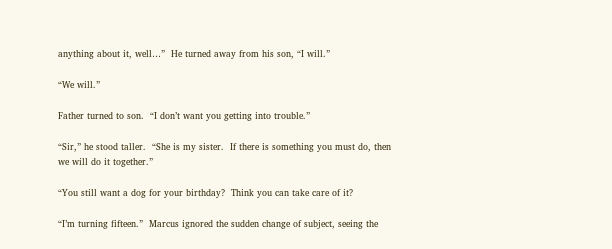anything about it, well…”  He turned away from his son, “I will.”

“We will.”

Father turned to son.  “I don’t want you getting into trouble.”

“Sir,” he stood taller.  “She is my sister.  If there is something you must do, then we will do it together.”

“You still want a dog for your birthday?  Think you can take care of it?

“I’m turning fifteen.”  Marcus ignored the sudden change of subject, seeing the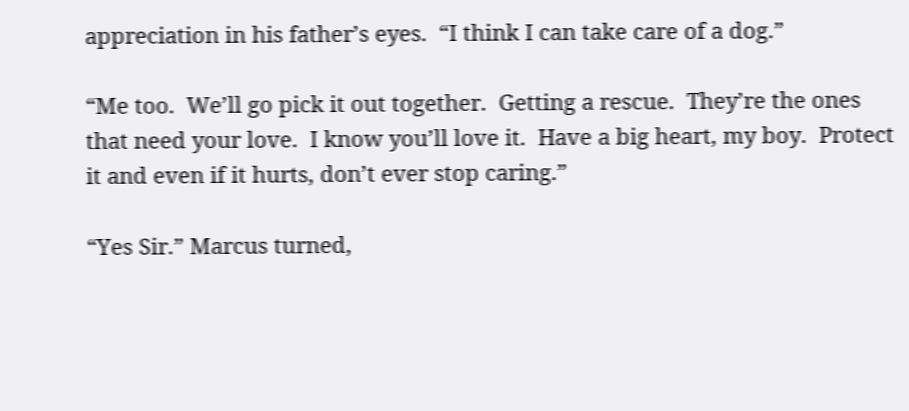appreciation in his father’s eyes.  “I think I can take care of a dog.”

“Me too.  We’ll go pick it out together.  Getting a rescue.  They’re the ones that need your love.  I know you’ll love it.  Have a big heart, my boy.  Protect it and even if it hurts, don’t ever stop caring.”

“Yes Sir.” Marcus turned,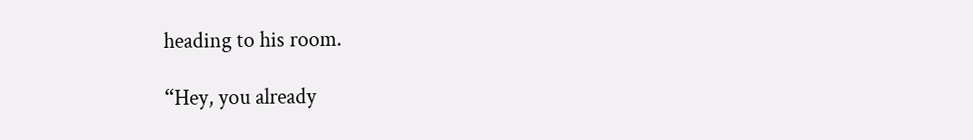heading to his room.

“Hey, you already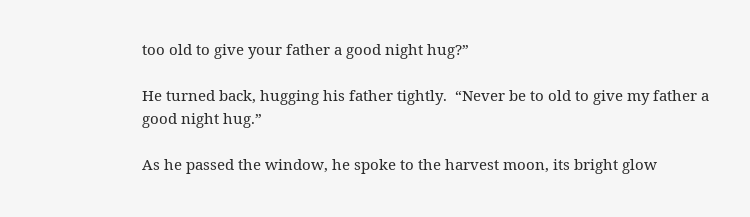too old to give your father a good night hug?”

He turned back, hugging his father tightly.  “Never be to old to give my father a good night hug.”

As he passed the window, he spoke to the harvest moon, its bright glow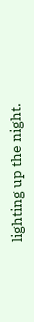lighting up the night.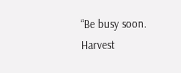“Be busy soon.  Harvest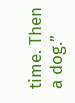time. Then a dog.”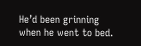He’d been grinning when he went to bed.